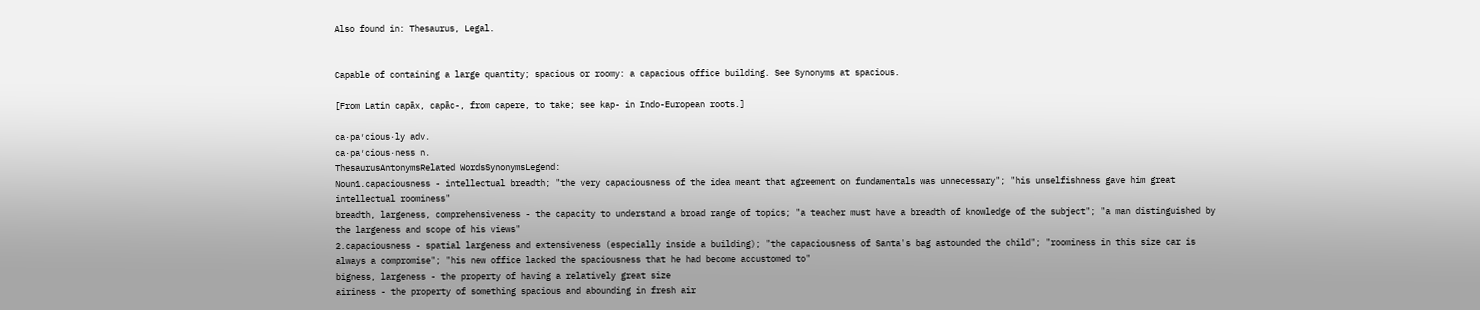Also found in: Thesaurus, Legal.


Capable of containing a large quantity; spacious or roomy: a capacious office building. See Synonyms at spacious.

[From Latin capāx, capāc-, from capere, to take; see kap- in Indo-European roots.]

ca·pa′cious·ly adv.
ca·pa′cious·ness n.
ThesaurusAntonymsRelated WordsSynonymsLegend:
Noun1.capaciousness - intellectual breadth; "the very capaciousness of the idea meant that agreement on fundamentals was unnecessary"; "his unselfishness gave him great intellectual roominess"
breadth, largeness, comprehensiveness - the capacity to understand a broad range of topics; "a teacher must have a breadth of knowledge of the subject"; "a man distinguished by the largeness and scope of his views"
2.capaciousness - spatial largeness and extensiveness (especially inside a building); "the capaciousness of Santa's bag astounded the child"; "roominess in this size car is always a compromise"; "his new office lacked the spaciousness that he had become accustomed to"
bigness, largeness - the property of having a relatively great size
airiness - the property of something spacious and abounding in fresh air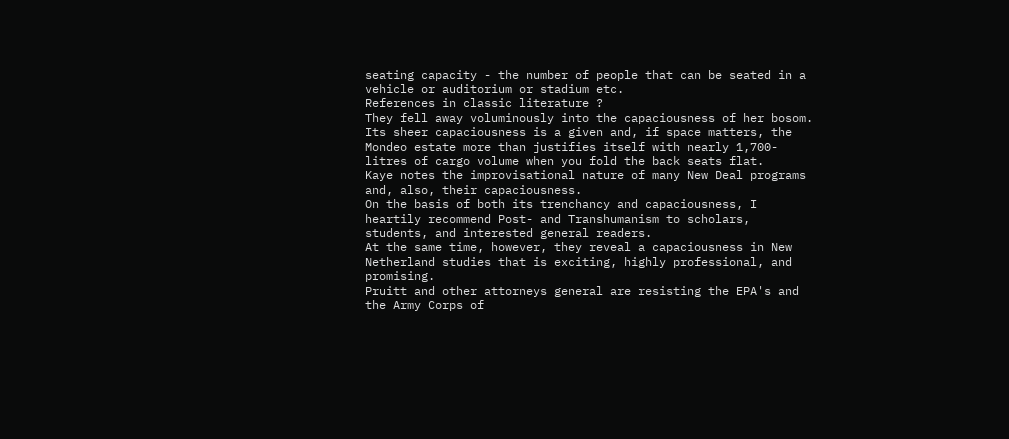seating capacity - the number of people that can be seated in a vehicle or auditorium or stadium etc.
References in classic literature ?
They fell away voluminously into the capaciousness of her bosom.
Its sheer capaciousness is a given and, if space matters, the Mondeo estate more than justifies itself with nearly 1,700-litres of cargo volume when you fold the back seats flat.
Kaye notes the improvisational nature of many New Deal programs and, also, their capaciousness.
On the basis of both its trenchancy and capaciousness, I heartily recommend Post- and Transhumanism to scholars, students, and interested general readers.
At the same time, however, they reveal a capaciousness in New Netherland studies that is exciting, highly professional, and promising.
Pruitt and other attorneys general are resisting the EPA's and the Army Corps of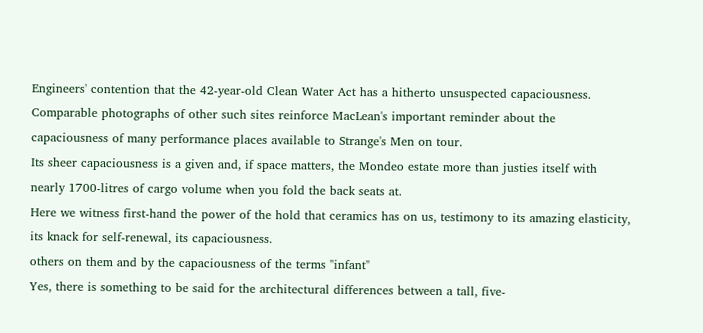Engineers' contention that the 42-year-old Clean Water Act has a hitherto unsuspected capaciousness.
Comparable photographs of other such sites reinforce MacLean's important reminder about the capaciousness of many performance places available to Strange's Men on tour.
Its sheer capaciousness is a given and, if space matters, the Mondeo estate more than justies itself with nearly 1700-litres of cargo volume when you fold the back seats at.
Here we witness first-hand the power of the hold that ceramics has on us, testimony to its amazing elasticity, its knack for self-renewal, its capaciousness.
others on them and by the capaciousness of the terms "infant"
Yes, there is something to be said for the architectural differences between a tall, five-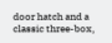door hatch and a classic three-box,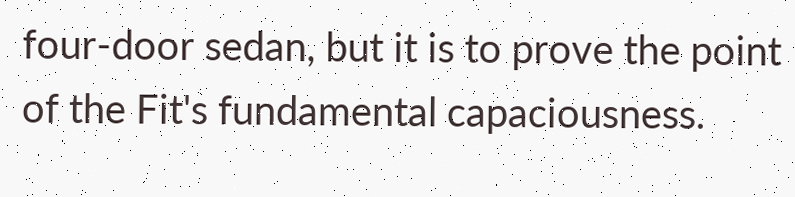four-door sedan, but it is to prove the point of the Fit's fundamental capaciousness.